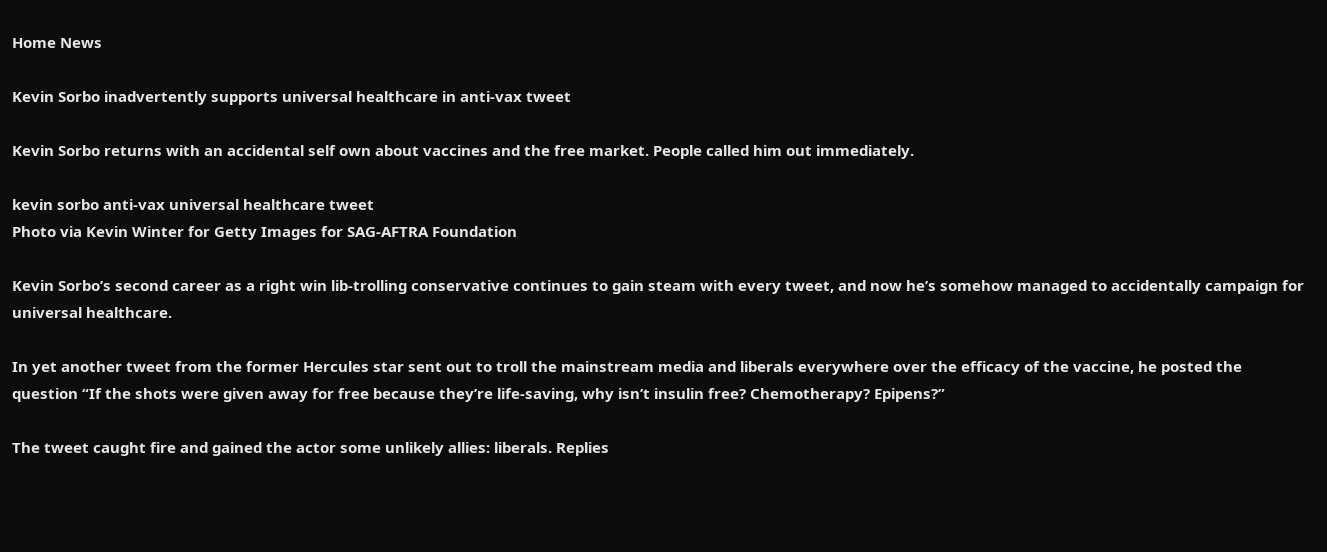Home News

Kevin Sorbo inadvertently supports universal healthcare in anti-vax tweet

Kevin Sorbo returns with an accidental self own about vaccines and the free market. People called him out immediately.

kevin sorbo anti-vax universal healthcare tweet
Photo via Kevin Winter for Getty Images for SAG-AFTRA Foundation

Kevin Sorbo’s second career as a right win lib-trolling conservative continues to gain steam with every tweet, and now he’s somehow managed to accidentally campaign for universal healthcare.

In yet another tweet from the former Hercules star sent out to troll the mainstream media and liberals everywhere over the efficacy of the vaccine, he posted the question “If the shots were given away for free because they’re life-saving, why isn’t insulin free? Chemotherapy? Epipens?”

The tweet caught fire and gained the actor some unlikely allies: liberals. Replies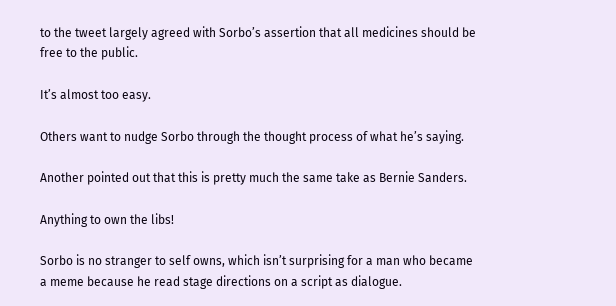to the tweet largely agreed with Sorbo’s assertion that all medicines should be free to the public.

It’s almost too easy.

Others want to nudge Sorbo through the thought process of what he’s saying.

Another pointed out that this is pretty much the same take as Bernie Sanders.

Anything to own the libs!

Sorbo is no stranger to self owns, which isn’t surprising for a man who became a meme because he read stage directions on a script as dialogue.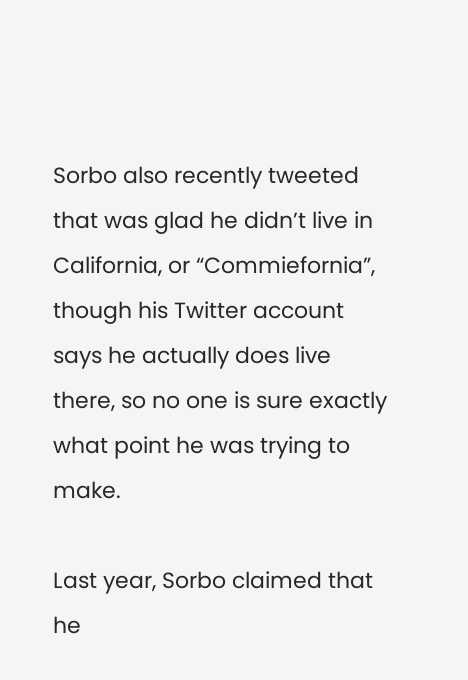Sorbo also recently tweeted that was glad he didn’t live in California, or “Commiefornia”, though his Twitter account says he actually does live there, so no one is sure exactly what point he was trying to make.

Last year, Sorbo claimed that he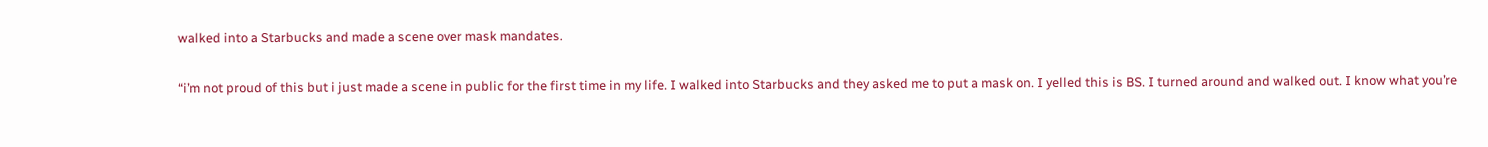walked into a Starbucks and made a scene over mask mandates.

“i’m not proud of this but i just made a scene in public for the first time in my life. I walked into Starbucks and they asked me to put a mask on. I yelled this is BS. I turned around and walked out. I know what you’re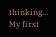thinking… My first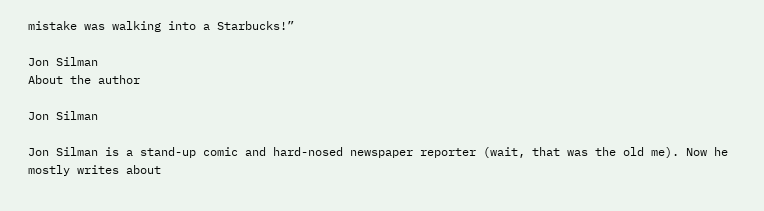mistake was walking into a Starbucks!”

Jon Silman
About the author

Jon Silman

Jon Silman is a stand-up comic and hard-nosed newspaper reporter (wait, that was the old me). Now he mostly writes about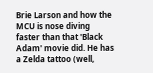Brie Larson and how the MCU is nose diving faster than that 'Black Adam' movie did. He has a Zelda tattoo (well,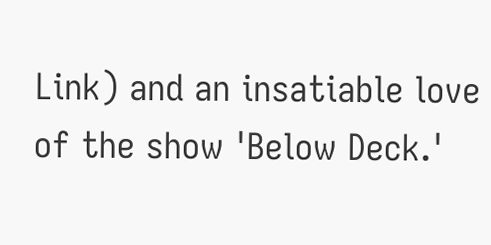Link) and an insatiable love of the show 'Below Deck.'